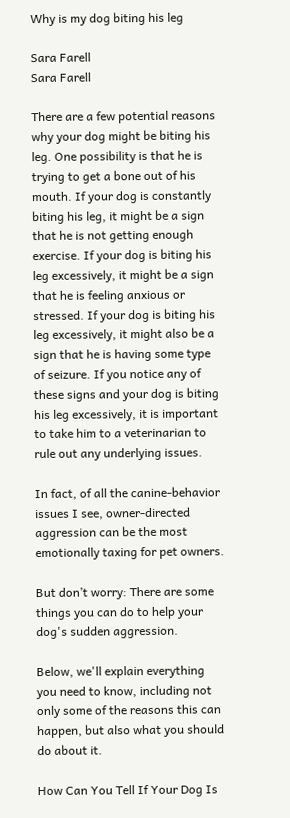Why is my dog biting his leg

Sara Farell
Sara Farell

There are a few potential reasons why your dog might be biting his leg. One possibility is that he is trying to get a bone out of his mouth. If your dog is constantly biting his leg, it might be a sign that he is not getting enough exercise. If your dog is biting his leg excessively, it might be a sign that he is feeling anxious or stressed. If your dog is biting his leg excessively, it might also be a sign that he is having some type of seizure. If you notice any of these signs and your dog is biting his leg excessively, it is important to take him to a veterinarian to rule out any underlying issues.

In fact, of all the canine-behavior issues I see, owner-directed aggression can be the most emotionally taxing for pet owners.

But don’t worry: There are some things you can do to help your dog's sudden aggression.

Below, we'll explain everything you need to know, including not only some of the reasons this can happen, but also what you should do about it.

How Can You Tell If Your Dog Is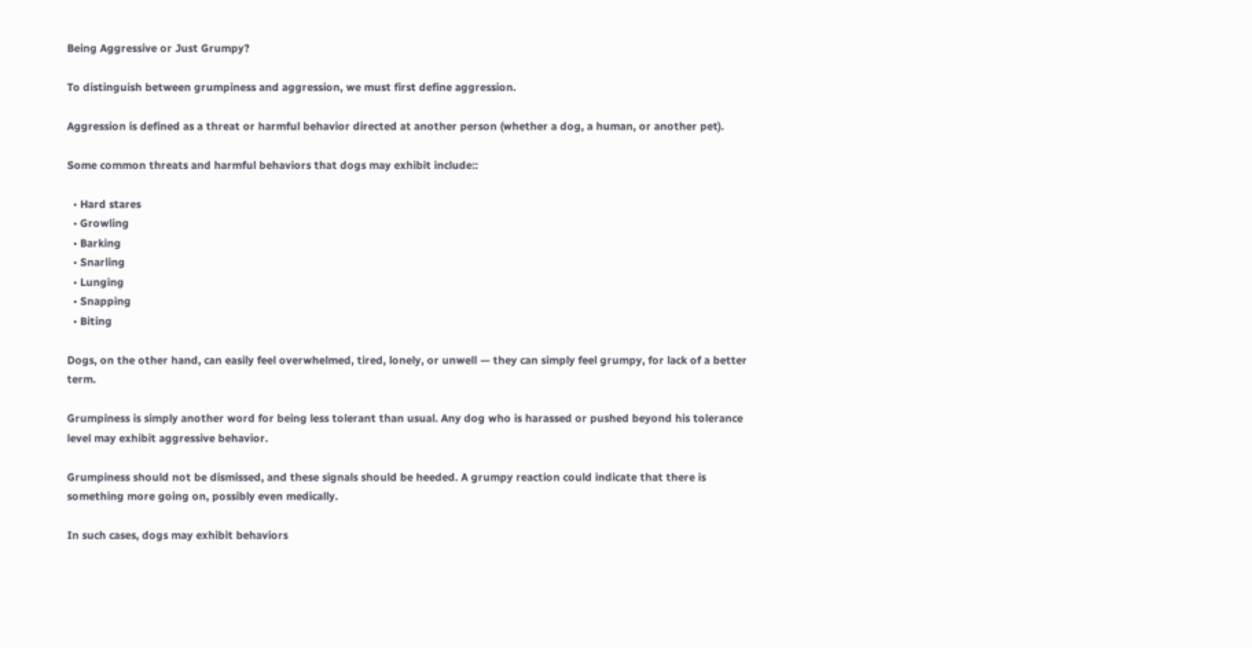Being Aggressive or Just Grumpy?

To distinguish between grumpiness and aggression, we must first define aggression.

Aggression is defined as a threat or harmful behavior directed at another person (whether a dog, a human, or another pet).

Some common threats and harmful behaviors that dogs may exhibit include::

  • Hard stares
  • Growling
  • Barking
  • Snarling
  • Lunging
  • Snapping
  • Biting

Dogs, on the other hand, can easily feel overwhelmed, tired, lonely, or unwell — they can simply feel grumpy, for lack of a better term.

Grumpiness is simply another word for being less tolerant than usual. Any dog who is harassed or pushed beyond his tolerance level may exhibit aggressive behavior.

Grumpiness should not be dismissed, and these signals should be heeded. A grumpy reaction could indicate that there is something more going on, possibly even medically.

In such cases, dogs may exhibit behaviors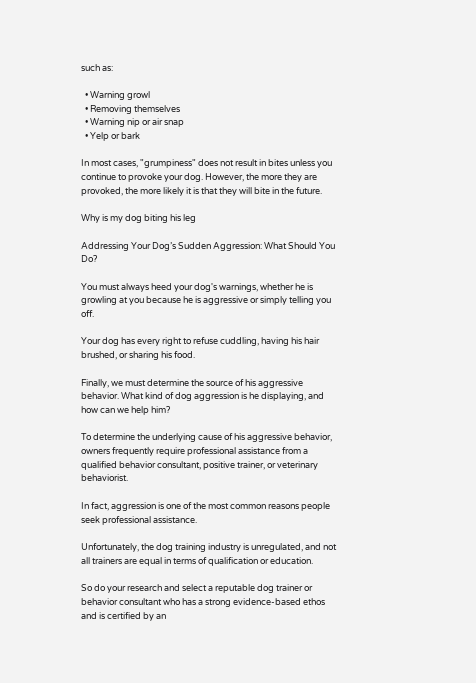such as:

  • Warning growl
  • Removing themselves
  • Warning nip or air snap
  • Yelp or bark

In most cases, "grumpiness" does not result in bites unless you continue to provoke your dog. However, the more they are provoked, the more likely it is that they will bite in the future.

Why is my dog biting his leg

Addressing Your Dog’s Sudden Aggression: What Should You Do?

You must always heed your dog's warnings, whether he is growling at you because he is aggressive or simply telling you off.

Your dog has every right to refuse cuddling, having his hair brushed, or sharing his food.

Finally, we must determine the source of his aggressive behavior. What kind of dog aggression is he displaying, and how can we help him?

To determine the underlying cause of his aggressive behavior, owners frequently require professional assistance from a qualified behavior consultant, positive trainer, or veterinary behaviorist.

In fact, aggression is one of the most common reasons people seek professional assistance.

Unfortunately, the dog training industry is unregulated, and not all trainers are equal in terms of qualification or education.

So do your research and select a reputable dog trainer or behavior consultant who has a strong evidence-based ethos and is certified by an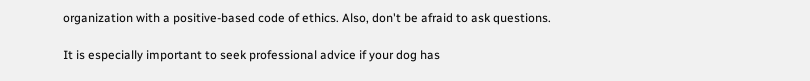organization with a positive-based code of ethics. Also, don't be afraid to ask questions.

It is especially important to seek professional advice if your dog has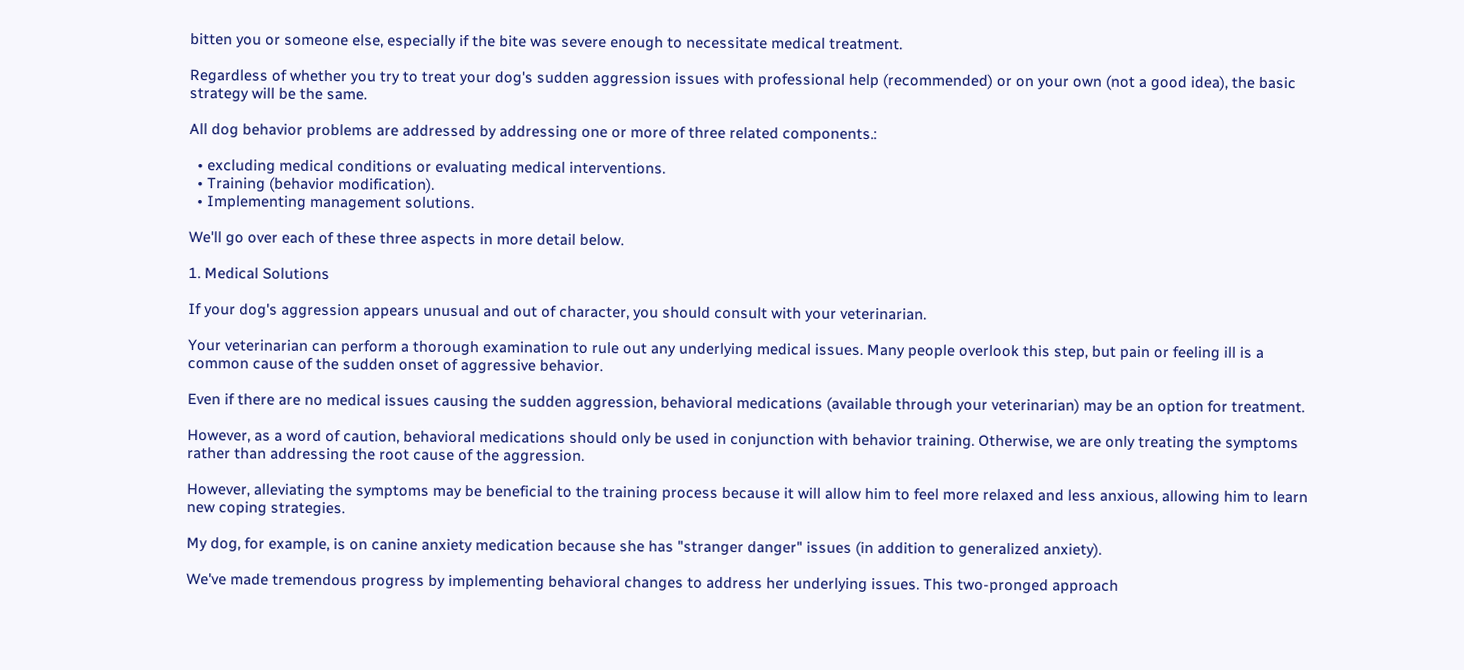bitten you or someone else, especially if the bite was severe enough to necessitate medical treatment.

Regardless of whether you try to treat your dog's sudden aggression issues with professional help (recommended) or on your own (not a good idea), the basic strategy will be the same.

All dog behavior problems are addressed by addressing one or more of three related components.:

  • excluding medical conditions or evaluating medical interventions.
  • Training (behavior modification).
  • Implementing management solutions.

We'll go over each of these three aspects in more detail below.

1. Medical Solutions

If your dog's aggression appears unusual and out of character, you should consult with your veterinarian.

Your veterinarian can perform a thorough examination to rule out any underlying medical issues. Many people overlook this step, but pain or feeling ill is a common cause of the sudden onset of aggressive behavior.

Even if there are no medical issues causing the sudden aggression, behavioral medications (available through your veterinarian) may be an option for treatment.

However, as a word of caution, behavioral medications should only be used in conjunction with behavior training. Otherwise, we are only treating the symptoms rather than addressing the root cause of the aggression.

However, alleviating the symptoms may be beneficial to the training process because it will allow him to feel more relaxed and less anxious, allowing him to learn new coping strategies.

My dog, for example, is on canine anxiety medication because she has "stranger danger" issues (in addition to generalized anxiety).

We've made tremendous progress by implementing behavioral changes to address her underlying issues. This two-pronged approach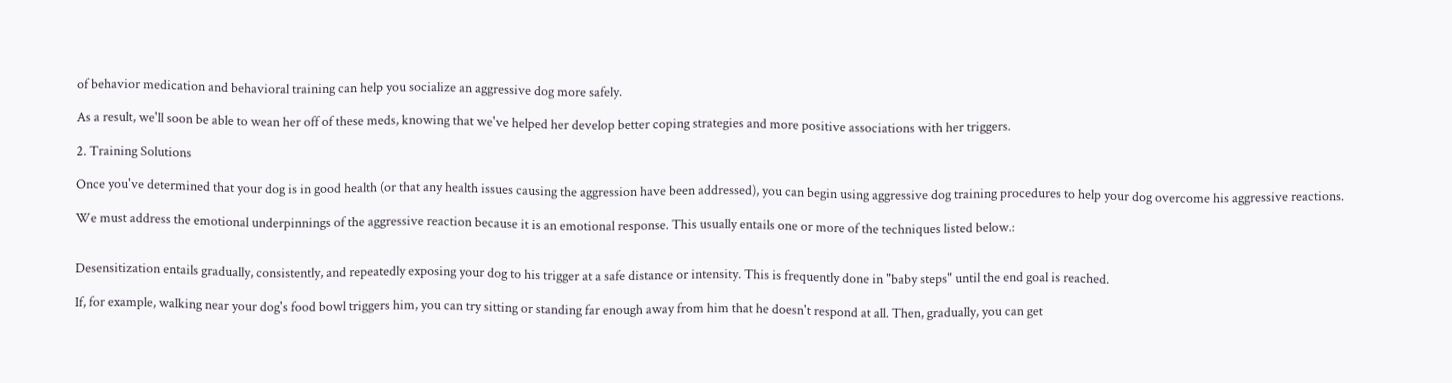of behavior medication and behavioral training can help you socialize an aggressive dog more safely.

As a result, we'll soon be able to wean her off of these meds, knowing that we've helped her develop better coping strategies and more positive associations with her triggers.

2. Training Solutions

Once you've determined that your dog is in good health (or that any health issues causing the aggression have been addressed), you can begin using aggressive dog training procedures to help your dog overcome his aggressive reactions.

We must address the emotional underpinnings of the aggressive reaction because it is an emotional response. This usually entails one or more of the techniques listed below.:


Desensitization entails gradually, consistently, and repeatedly exposing your dog to his trigger at a safe distance or intensity. This is frequently done in "baby steps" until the end goal is reached.

If, for example, walking near your dog's food bowl triggers him, you can try sitting or standing far enough away from him that he doesn't respond at all. Then, gradually, you can get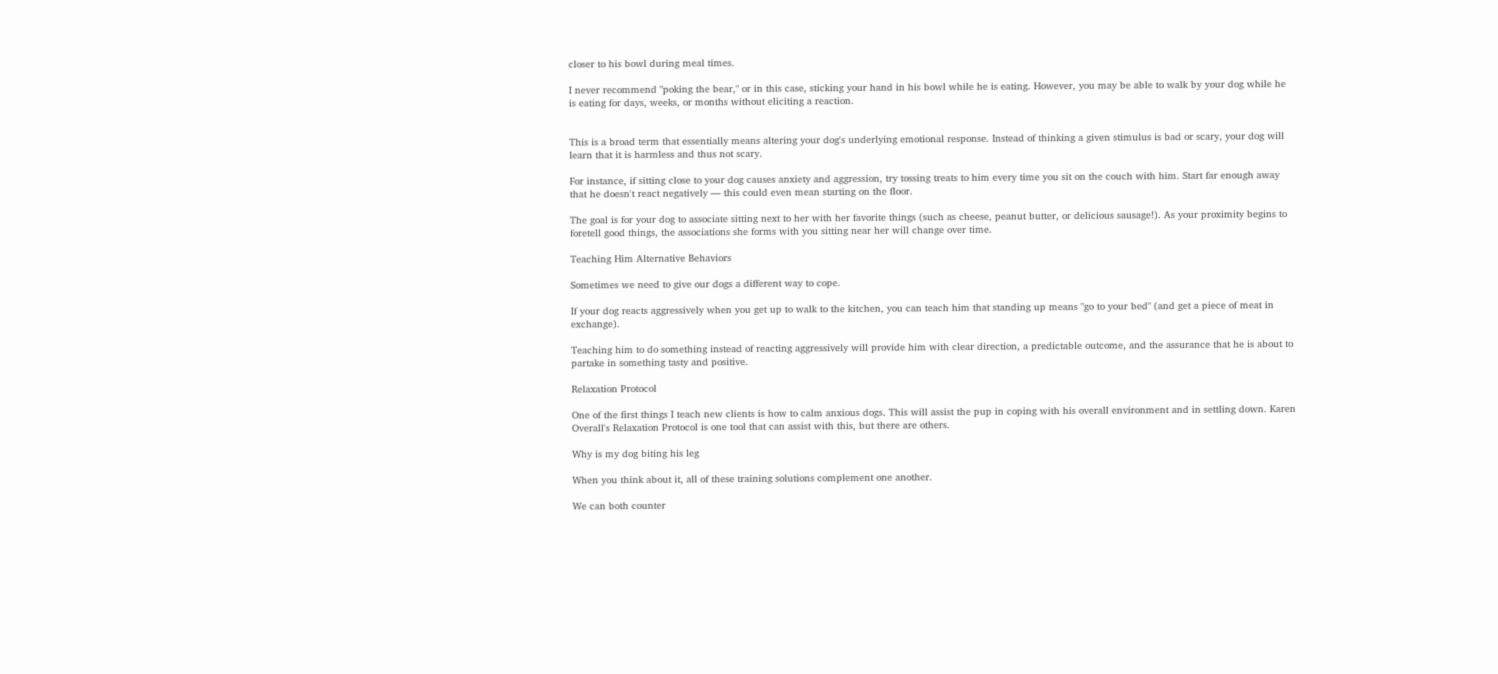closer to his bowl during meal times.

I never recommend "poking the bear," or in this case, sticking your hand in his bowl while he is eating. However, you may be able to walk by your dog while he is eating for days, weeks, or months without eliciting a reaction.


This is a broad term that essentially means altering your dog's underlying emotional response. Instead of thinking a given stimulus is bad or scary, your dog will learn that it is harmless and thus not scary.

For instance, if sitting close to your dog causes anxiety and aggression, try tossing treats to him every time you sit on the couch with him. Start far enough away that he doesn't react negatively — this could even mean starting on the floor.

The goal is for your dog to associate sitting next to her with her favorite things (such as cheese, peanut butter, or delicious sausage!). As your proximity begins to foretell good things, the associations she forms with you sitting near her will change over time.

Teaching Him Alternative Behaviors

Sometimes we need to give our dogs a different way to cope.

If your dog reacts aggressively when you get up to walk to the kitchen, you can teach him that standing up means "go to your bed" (and get a piece of meat in exchange).

Teaching him to do something instead of reacting aggressively will provide him with clear direction, a predictable outcome, and the assurance that he is about to partake in something tasty and positive.

Relaxation Protocol

One of the first things I teach new clients is how to calm anxious dogs. This will assist the pup in coping with his overall environment and in settling down. Karen Overall's Relaxation Protocol is one tool that can assist with this, but there are others.

Why is my dog biting his leg

When you think about it, all of these training solutions complement one another.

We can both counter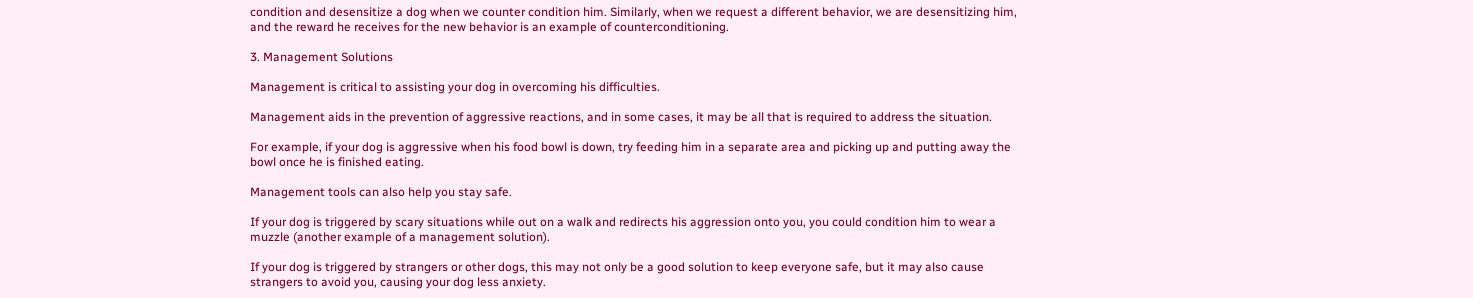condition and desensitize a dog when we counter condition him. Similarly, when we request a different behavior, we are desensitizing him, and the reward he receives for the new behavior is an example of counterconditioning.

3. Management Solutions

Management is critical to assisting your dog in overcoming his difficulties.

Management aids in the prevention of aggressive reactions, and in some cases, it may be all that is required to address the situation.

For example, if your dog is aggressive when his food bowl is down, try feeding him in a separate area and picking up and putting away the bowl once he is finished eating.

Management tools can also help you stay safe.

If your dog is triggered by scary situations while out on a walk and redirects his aggression onto you, you could condition him to wear a muzzle (another example of a management solution).

If your dog is triggered by strangers or other dogs, this may not only be a good solution to keep everyone safe, but it may also cause strangers to avoid you, causing your dog less anxiety.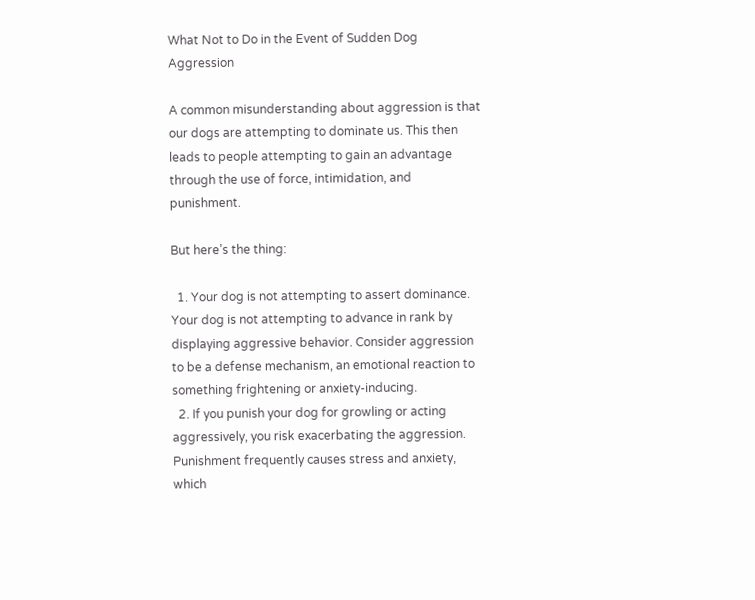What Not to Do in the Event of Sudden Dog Aggression

A common misunderstanding about aggression is that our dogs are attempting to dominate us. This then leads to people attempting to gain an advantage through the use of force, intimidation, and punishment.

But here’s the thing:

  1. Your dog is not attempting to assert dominance. Your dog is not attempting to advance in rank by displaying aggressive behavior. Consider aggression to be a defense mechanism, an emotional reaction to something frightening or anxiety-inducing.
  2. If you punish your dog for growling or acting aggressively, you risk exacerbating the aggression. Punishment frequently causes stress and anxiety, which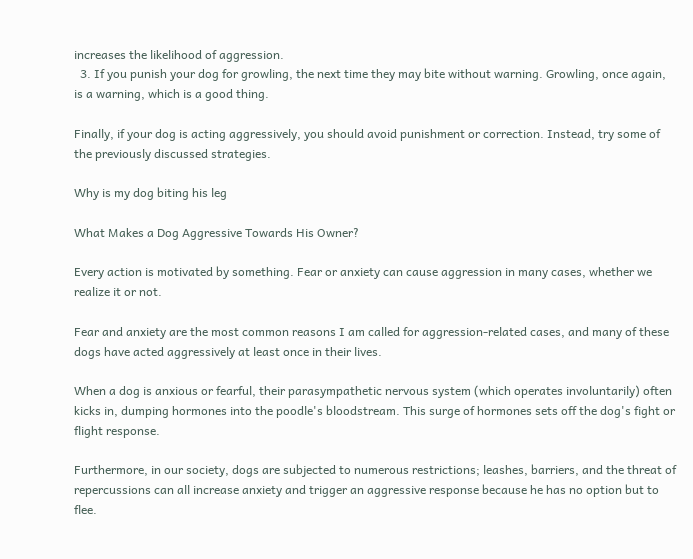increases the likelihood of aggression.
  3. If you punish your dog for growling, the next time they may bite without warning. Growling, once again, is a warning, which is a good thing.

Finally, if your dog is acting aggressively, you should avoid punishment or correction. Instead, try some of the previously discussed strategies.

Why is my dog biting his leg

What Makes a Dog Aggressive Towards His Owner?

Every action is motivated by something. Fear or anxiety can cause aggression in many cases, whether we realize it or not.

Fear and anxiety are the most common reasons I am called for aggression-related cases, and many of these dogs have acted aggressively at least once in their lives.

When a dog is anxious or fearful, their parasympathetic nervous system (which operates involuntarily) often kicks in, dumping hormones into the poodle's bloodstream. This surge of hormones sets off the dog's fight or flight response.

Furthermore, in our society, dogs are subjected to numerous restrictions; leashes, barriers, and the threat of repercussions can all increase anxiety and trigger an aggressive response because he has no option but to flee.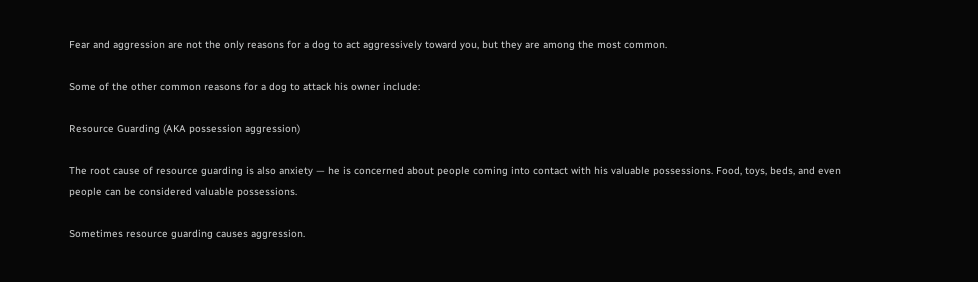Fear and aggression are not the only reasons for a dog to act aggressively toward you, but they are among the most common.

Some of the other common reasons for a dog to attack his owner include:

Resource Guarding (AKA possession aggression)

The root cause of resource guarding is also anxiety — he is concerned about people coming into contact with his valuable possessions. Food, toys, beds, and even people can be considered valuable possessions.

Sometimes resource guarding causes aggression.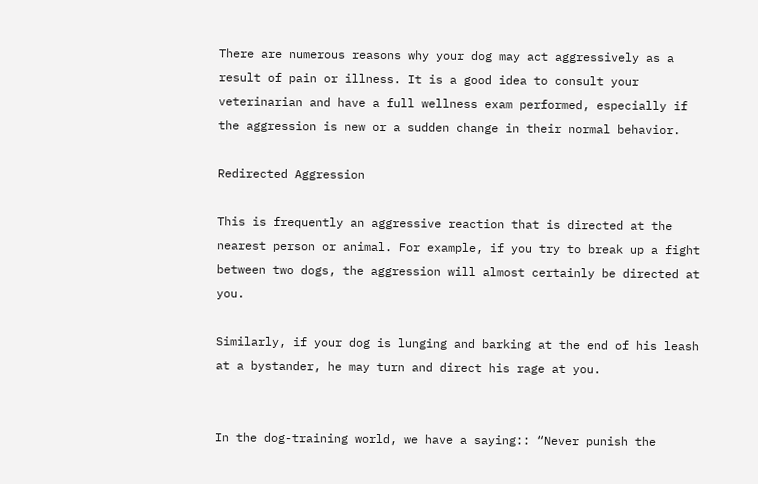There are numerous reasons why your dog may act aggressively as a result of pain or illness. It is a good idea to consult your veterinarian and have a full wellness exam performed, especially if the aggression is new or a sudden change in their normal behavior.

Redirected Aggression

This is frequently an aggressive reaction that is directed at the nearest person or animal. For example, if you try to break up a fight between two dogs, the aggression will almost certainly be directed at you.

Similarly, if your dog is lunging and barking at the end of his leash at a bystander, he may turn and direct his rage at you.


In the dog-training world, we have a saying:: “Never punish the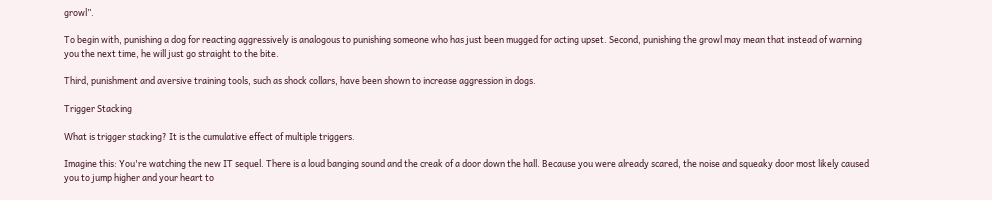growl”.

To begin with, punishing a dog for reacting aggressively is analogous to punishing someone who has just been mugged for acting upset. Second, punishing the growl may mean that instead of warning you the next time, he will just go straight to the bite.

Third, punishment and aversive training tools, such as shock collars, have been shown to increase aggression in dogs.

Trigger Stacking

What is trigger stacking? It is the cumulative effect of multiple triggers.

Imagine this: You're watching the new IT sequel. There is a loud banging sound and the creak of a door down the hall. Because you were already scared, the noise and squeaky door most likely caused you to jump higher and your heart to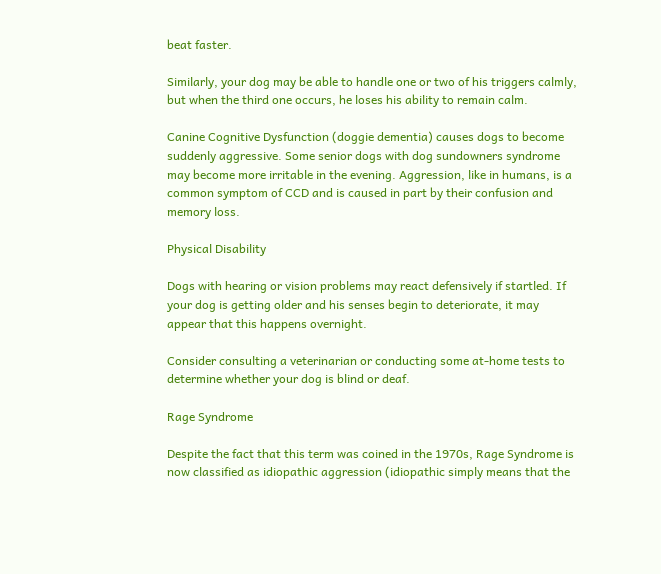beat faster.

Similarly, your dog may be able to handle one or two of his triggers calmly, but when the third one occurs, he loses his ability to remain calm.

Canine Cognitive Dysfunction (doggie dementia) causes dogs to become suddenly aggressive. Some senior dogs with dog sundowners syndrome may become more irritable in the evening. Aggression, like in humans, is a common symptom of CCD and is caused in part by their confusion and memory loss.

Physical Disability

Dogs with hearing or vision problems may react defensively if startled. If your dog is getting older and his senses begin to deteriorate, it may appear that this happens overnight.

Consider consulting a veterinarian or conducting some at-home tests to determine whether your dog is blind or deaf.

Rage Syndrome

Despite the fact that this term was coined in the 1970s, Rage Syndrome is now classified as idiopathic aggression (idiopathic simply means that the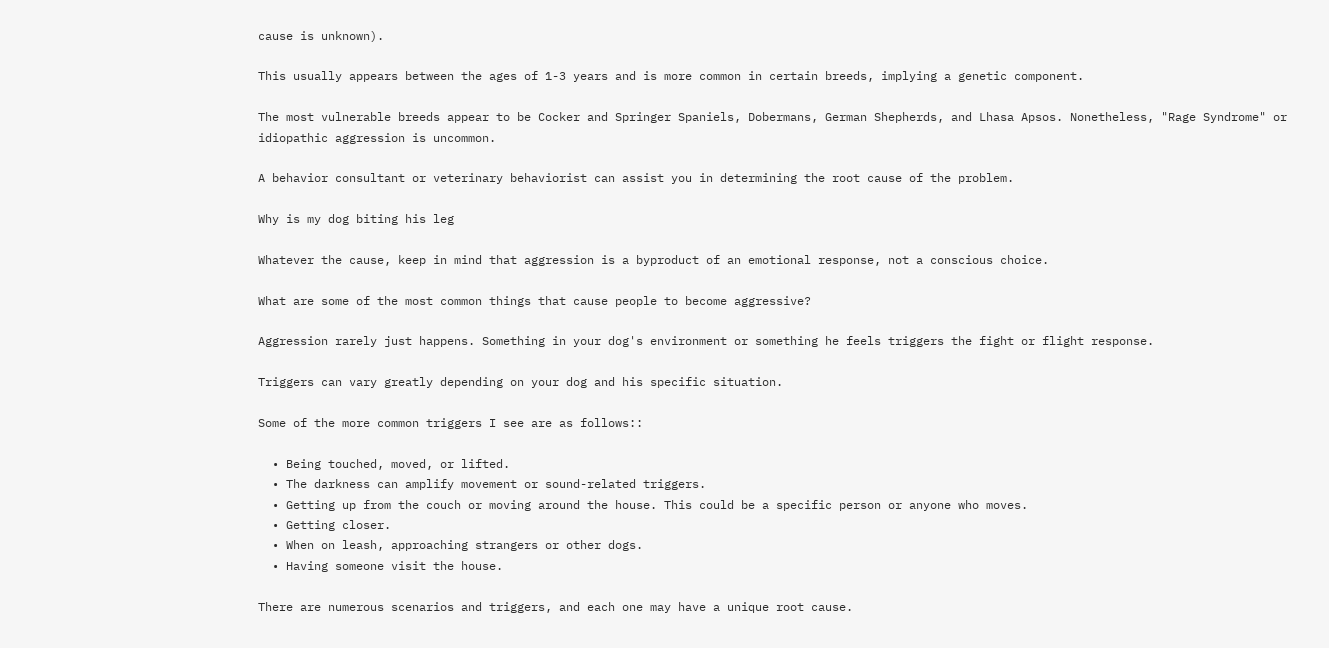cause is unknown).

This usually appears between the ages of 1-3 years and is more common in certain breeds, implying a genetic component.

The most vulnerable breeds appear to be Cocker and Springer Spaniels, Dobermans, German Shepherds, and Lhasa Apsos. Nonetheless, "Rage Syndrome" or idiopathic aggression is uncommon.

A behavior consultant or veterinary behaviorist can assist you in determining the root cause of the problem.

Why is my dog biting his leg

Whatever the cause, keep in mind that aggression is a byproduct of an emotional response, not a conscious choice.

What are some of the most common things that cause people to become aggressive?

Aggression rarely just happens. Something in your dog's environment or something he feels triggers the fight or flight response.

Triggers can vary greatly depending on your dog and his specific situation.

Some of the more common triggers I see are as follows::

  • Being touched, moved, or lifted.
  • The darkness can amplify movement or sound-related triggers.
  • Getting up from the couch or moving around the house. This could be a specific person or anyone who moves.
  • Getting closer.
  • When on leash, approaching strangers or other dogs.
  • Having someone visit the house.

There are numerous scenarios and triggers, and each one may have a unique root cause.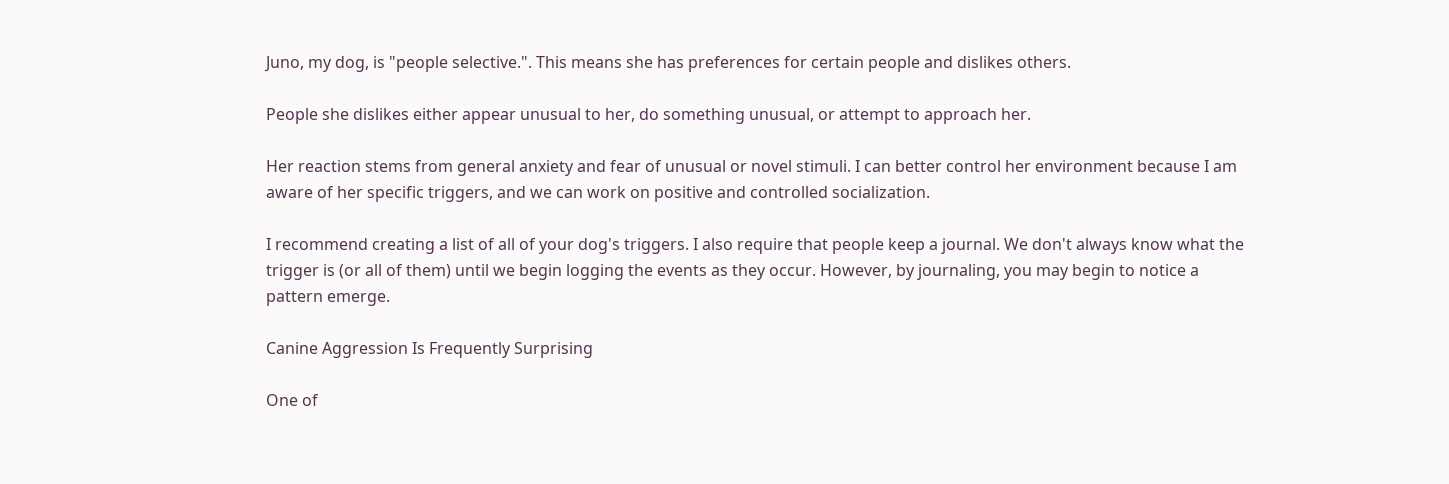Juno, my dog, is "people selective.". This means she has preferences for certain people and dislikes others.

People she dislikes either appear unusual to her, do something unusual, or attempt to approach her.

Her reaction stems from general anxiety and fear of unusual or novel stimuli. I can better control her environment because I am aware of her specific triggers, and we can work on positive and controlled socialization.

I recommend creating a list of all of your dog's triggers. I also require that people keep a journal. We don't always know what the trigger is (or all of them) until we begin logging the events as they occur. However, by journaling, you may begin to notice a pattern emerge.

Canine Aggression Is Frequently Surprising

One of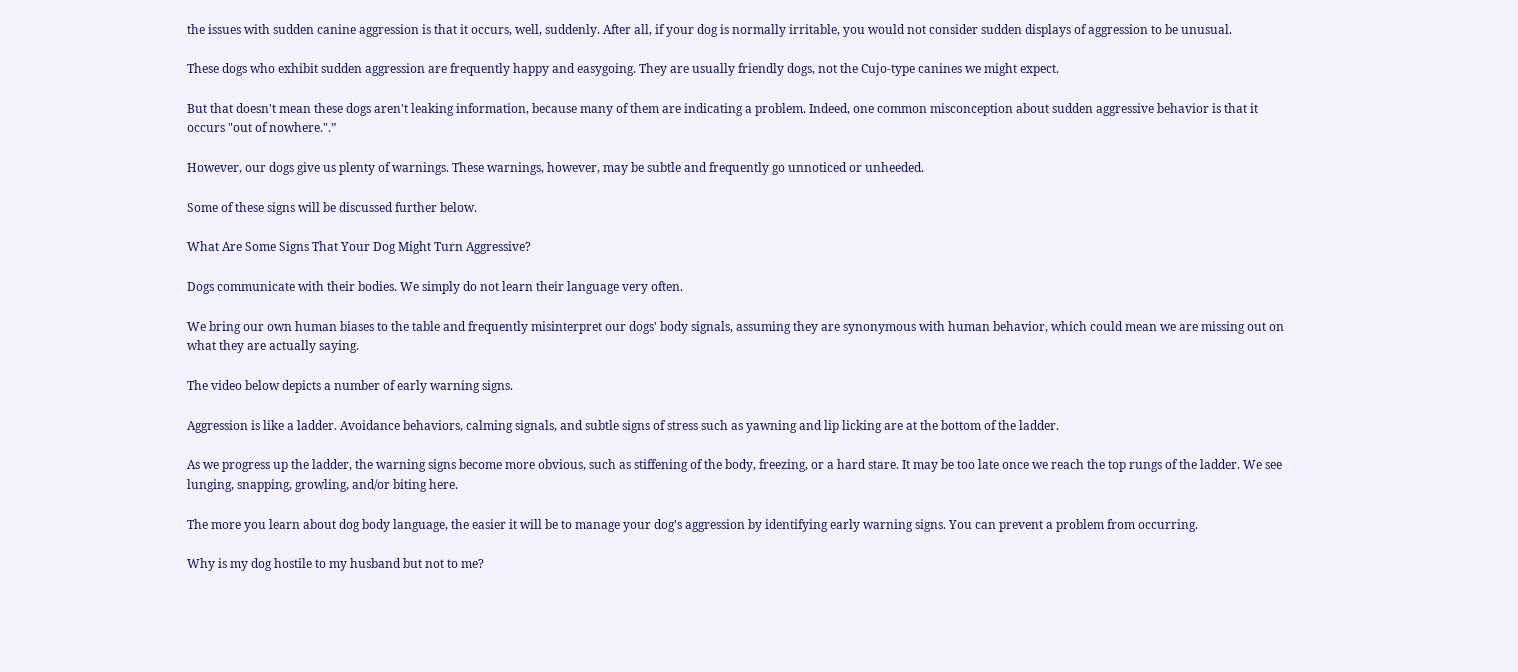the issues with sudden canine aggression is that it occurs, well, suddenly. After all, if your dog is normally irritable, you would not consider sudden displays of aggression to be unusual.

These dogs who exhibit sudden aggression are frequently happy and easygoing. They are usually friendly dogs, not the Cujo-type canines we might expect.

But that doesn't mean these dogs aren't leaking information, because many of them are indicating a problem. Indeed, one common misconception about sudden aggressive behavior is that it occurs "out of nowhere.".”

However, our dogs give us plenty of warnings. These warnings, however, may be subtle and frequently go unnoticed or unheeded.

Some of these signs will be discussed further below.

What Are Some Signs That Your Dog Might Turn Aggressive?

Dogs communicate with their bodies. We simply do not learn their language very often.

We bring our own human biases to the table and frequently misinterpret our dogs' body signals, assuming they are synonymous with human behavior, which could mean we are missing out on what they are actually saying.

The video below depicts a number of early warning signs.

Aggression is like a ladder. Avoidance behaviors, calming signals, and subtle signs of stress such as yawning and lip licking are at the bottom of the ladder.

As we progress up the ladder, the warning signs become more obvious, such as stiffening of the body, freezing, or a hard stare. It may be too late once we reach the top rungs of the ladder. We see lunging, snapping, growling, and/or biting here.

The more you learn about dog body language, the easier it will be to manage your dog's aggression by identifying early warning signs. You can prevent a problem from occurring.

Why is my dog hostile to my husband but not to me?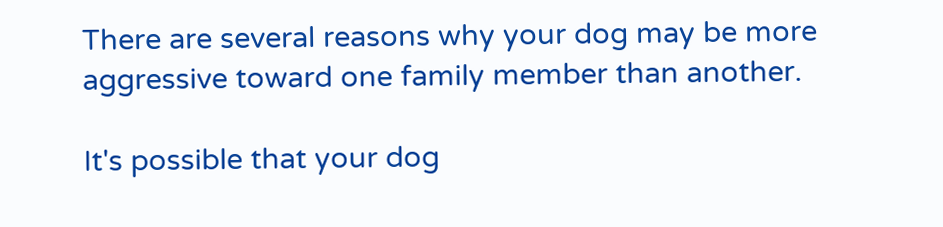There are several reasons why your dog may be more aggressive toward one family member than another.

It's possible that your dog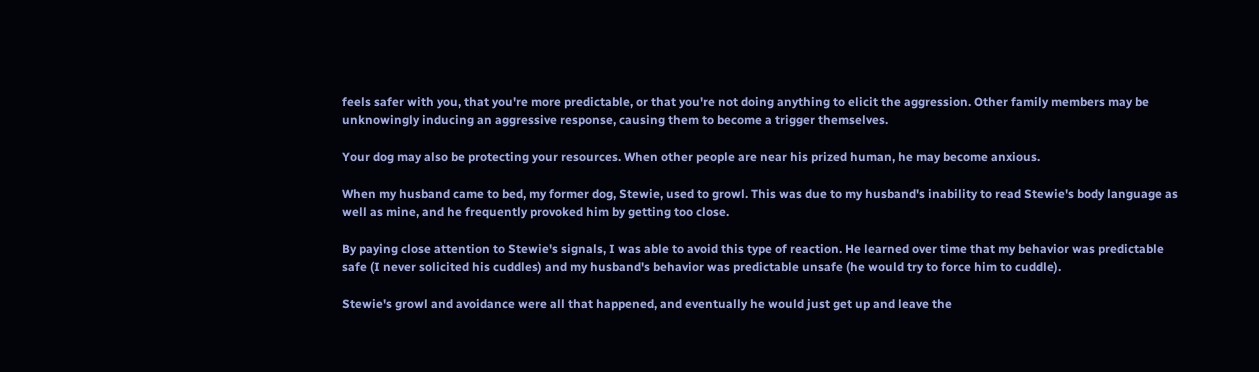feels safer with you, that you're more predictable, or that you're not doing anything to elicit the aggression. Other family members may be unknowingly inducing an aggressive response, causing them to become a trigger themselves.

Your dog may also be protecting your resources. When other people are near his prized human, he may become anxious.

When my husband came to bed, my former dog, Stewie, used to growl. This was due to my husband's inability to read Stewie's body language as well as mine, and he frequently provoked him by getting too close.

By paying close attention to Stewie's signals, I was able to avoid this type of reaction. He learned over time that my behavior was predictable safe (I never solicited his cuddles) and my husband's behavior was predictable unsafe (he would try to force him to cuddle).

Stewie's growl and avoidance were all that happened, and eventually he would just get up and leave the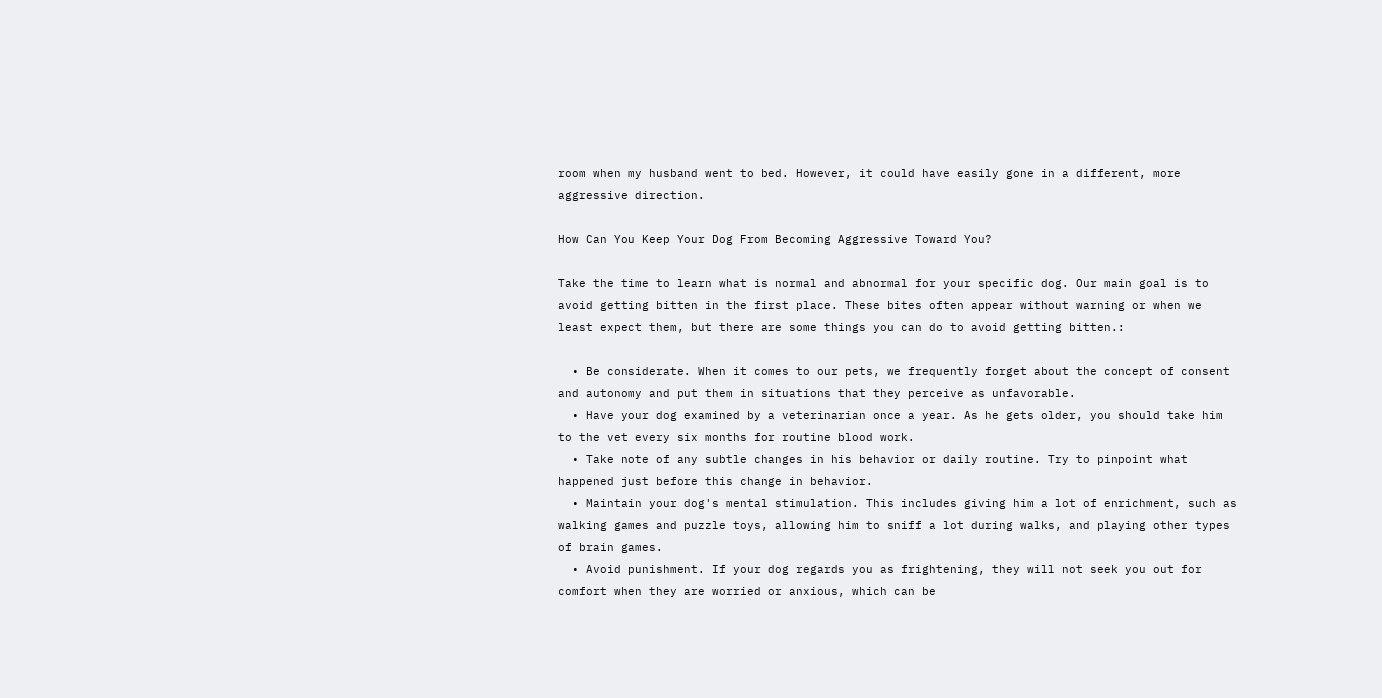room when my husband went to bed. However, it could have easily gone in a different, more aggressive direction.

How Can You Keep Your Dog From Becoming Aggressive Toward You?

Take the time to learn what is normal and abnormal for your specific dog. Our main goal is to avoid getting bitten in the first place. These bites often appear without warning or when we least expect them, but there are some things you can do to avoid getting bitten.:

  • Be considerate. When it comes to our pets, we frequently forget about the concept of consent and autonomy and put them in situations that they perceive as unfavorable.
  • Have your dog examined by a veterinarian once a year. As he gets older, you should take him to the vet every six months for routine blood work.
  • Take note of any subtle changes in his behavior or daily routine. Try to pinpoint what happened just before this change in behavior.
  • Maintain your dog's mental stimulation. This includes giving him a lot of enrichment, such as walking games and puzzle toys, allowing him to sniff a lot during walks, and playing other types of brain games.
  • Avoid punishment. If your dog regards you as frightening, they will not seek you out for comfort when they are worried or anxious, which can be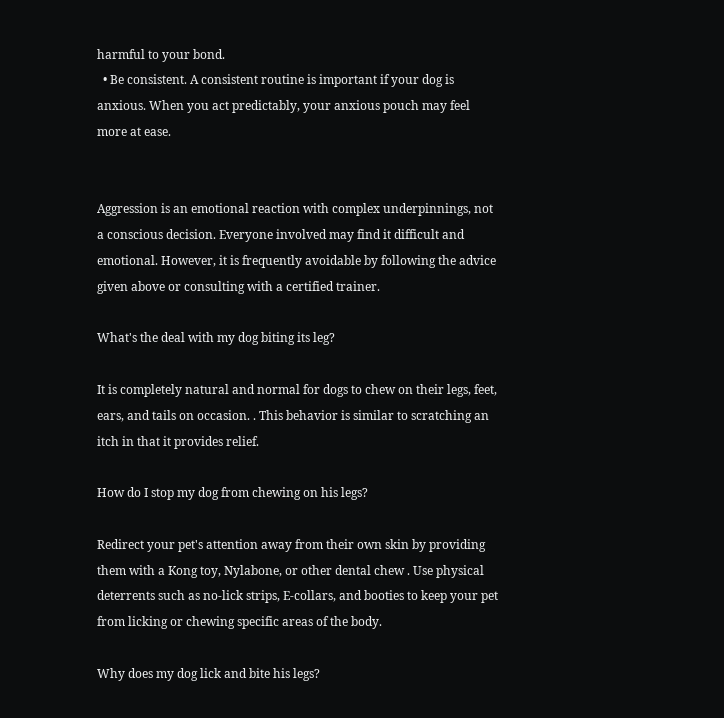harmful to your bond.
  • Be consistent. A consistent routine is important if your dog is anxious. When you act predictably, your anxious pouch may feel more at ease.


Aggression is an emotional reaction with complex underpinnings, not a conscious decision. Everyone involved may find it difficult and emotional. However, it is frequently avoidable by following the advice given above or consulting with a certified trainer.

What's the deal with my dog biting its leg?

It is completely natural and normal for dogs to chew on their legs, feet, ears, and tails on occasion. . This behavior is similar to scratching an itch in that it provides relief.

How do I stop my dog from chewing on his legs?

Redirect your pet's attention away from their own skin by providing them with a Kong toy, Nylabone, or other dental chew . Use physical deterrents such as no-lick strips, E-collars, and booties to keep your pet from licking or chewing specific areas of the body.

Why does my dog lick and bite his legs?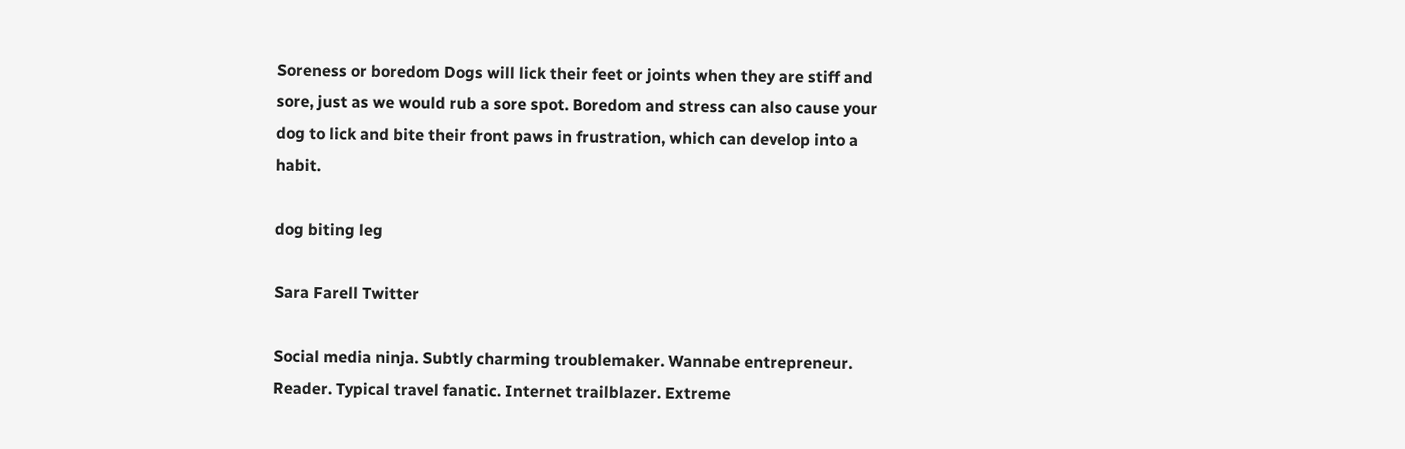Soreness or boredom Dogs will lick their feet or joints when they are stiff and sore, just as we would rub a sore spot. Boredom and stress can also cause your dog to lick and bite their front paws in frustration, which can develop into a habit.

dog biting leg

Sara Farell Twitter

Social media ninja. Subtly charming troublemaker. Wannabe entrepreneur. Reader. Typical travel fanatic. Internet trailblazer. Extreme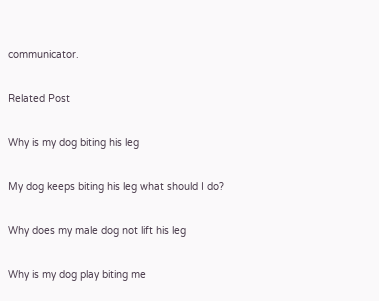communicator.

Related Post

Why is my dog biting his leg

My dog keeps biting his leg what should I do?

Why does my male dog not lift his leg

Why is my dog play biting me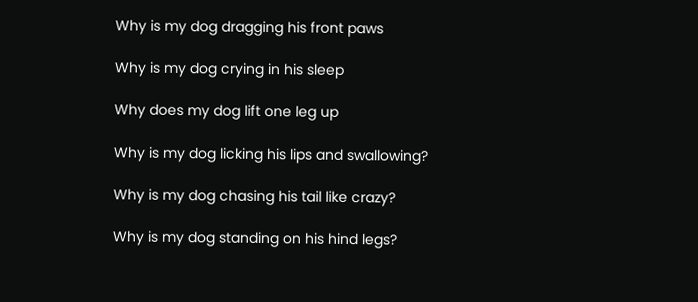Why is my dog dragging his front paws

Why is my dog crying in his sleep

Why does my dog lift one leg up

Why is my dog licking his lips and swallowing?

Why is my dog chasing his tail like crazy?

Why is my dog standing on his hind legs?